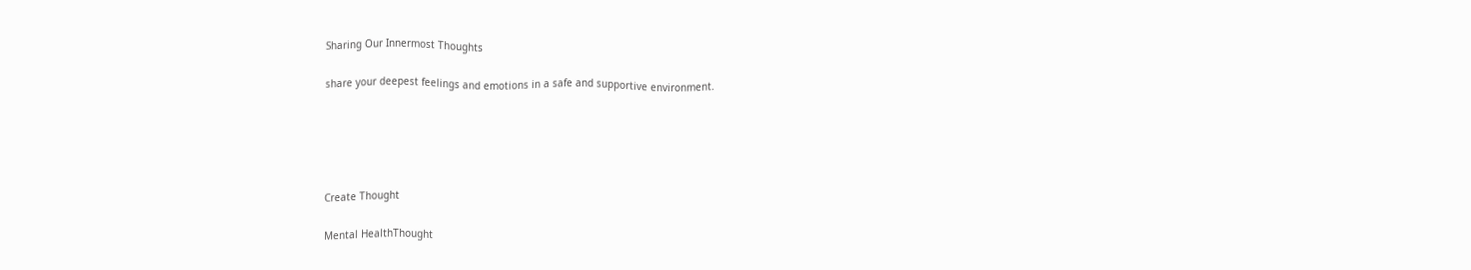Sharing Our Innermost Thoughts

share your deepest feelings and emotions in a safe and supportive environment.





Create Thought

Mental HealthThought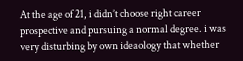At the age of 21, i didn’t choose right career prospective and pursuing a normal degree. i was very disturbing by own ideaology that whether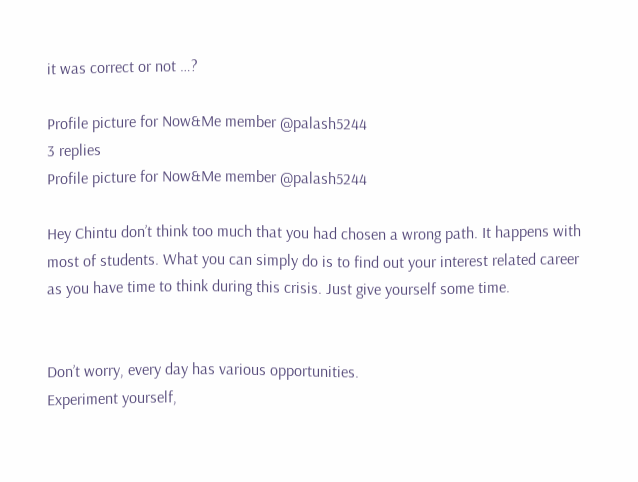it was correct or not …?

Profile picture for Now&Me member @palash5244
3 replies
Profile picture for Now&Me member @palash5244

Hey Chintu don’t think too much that you had chosen a wrong path. It happens with most of students. What you can simply do is to find out your interest related career as you have time to think during this crisis. Just give yourself some time.


Don’t worry, every day has various opportunities.
Experiment yourself,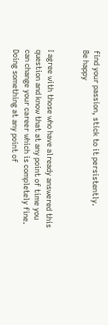find your passion, stick to it persistently.
Be happy


I agree with those who have already answered this question and know that at any point of time you can change your career which is completely fine. Doing something at any point of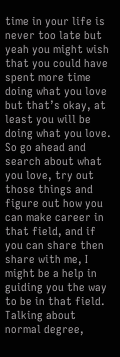time in your life is never too late but yeah you might wish that you could have spent more time doing what you love but that’s okay, at least you will be doing what you love. So go ahead and search about what you love, try out those things and figure out how you can make career in that field, and if you can share then share with me, I might be a help in guiding you the way to be in that field. Talking about normal degree,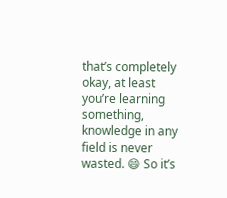that’s completely okay, at least you’re learning something, knowledge in any field is never wasted. 😄 So it’s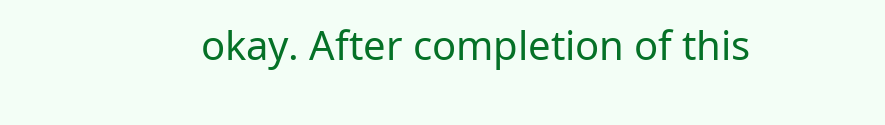okay. After completion of this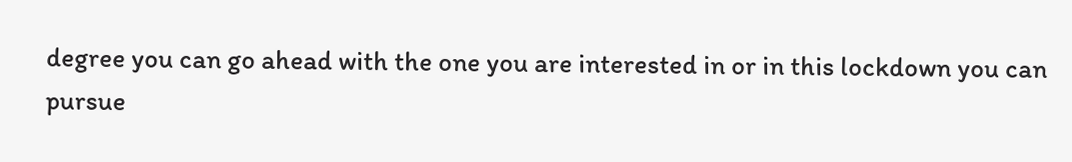degree you can go ahead with the one you are interested in or in this lockdown you can pursue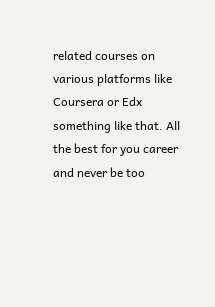related courses on various platforms like Coursera or Edx something like that. All the best for you career and never be too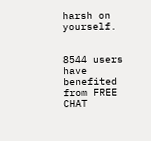harsh on yourself.


8544 users have benefited
from FREE CHAT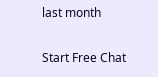last month

Start Free Chat